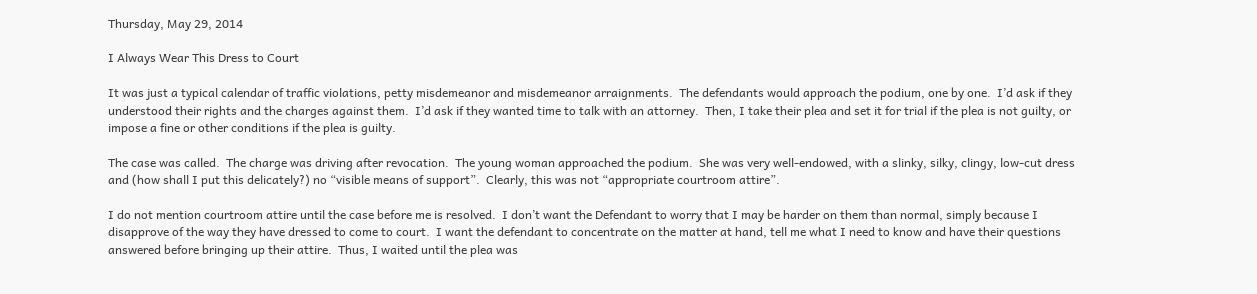Thursday, May 29, 2014

I Always Wear This Dress to Court

It was just a typical calendar of traffic violations, petty misdemeanor and misdemeanor arraignments.  The defendants would approach the podium, one by one.  I’d ask if they understood their rights and the charges against them.  I’d ask if they wanted time to talk with an attorney.  Then, I take their plea and set it for trial if the plea is not guilty, or impose a fine or other conditions if the plea is guilty.

The case was called.  The charge was driving after revocation.  The young woman approached the podium.  She was very well-endowed, with a slinky, silky, clingy, low-cut dress and (how shall I put this delicately?) no “visible means of support”.  Clearly, this was not “appropriate courtroom attire”.

I do not mention courtroom attire until the case before me is resolved.  I don’t want the Defendant to worry that I may be harder on them than normal, simply because I disapprove of the way they have dressed to come to court.  I want the defendant to concentrate on the matter at hand, tell me what I need to know and have their questions answered before bringing up their attire.  Thus, I waited until the plea was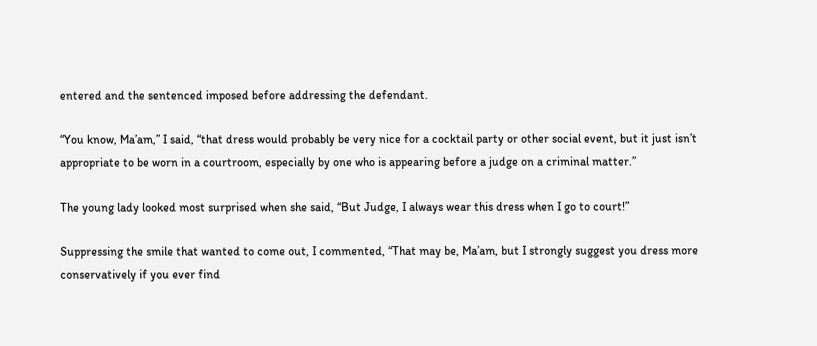entered and the sentenced imposed before addressing the defendant.

“You know, Ma’am,” I said, “that dress would probably be very nice for a cocktail party or other social event, but it just isn’t appropriate to be worn in a courtroom, especially by one who is appearing before a judge on a criminal matter.”

The young lady looked most surprised when she said, “But Judge, I always wear this dress when I go to court!”

Suppressing the smile that wanted to come out, I commented, “That may be, Ma’am, but I strongly suggest you dress more conservatively if you ever find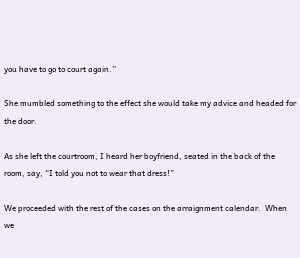you have to go to court again.”

She mumbled something to the effect she would take my advice and headed for the door.

As she left the courtroom, I heard her boyfriend, seated in the back of the room, say, “I told you not to wear that dress!”

We proceeded with the rest of the cases on the arraignment calendar.  When we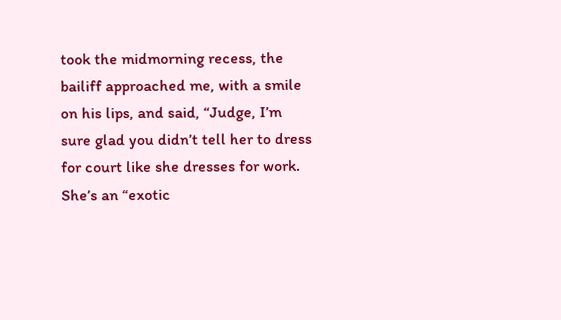took the midmorning recess, the bailiff approached me, with a smile on his lips, and said, “Judge, I’m sure glad you didn’t tell her to dress for court like she dresses for work.  She’s an “exotic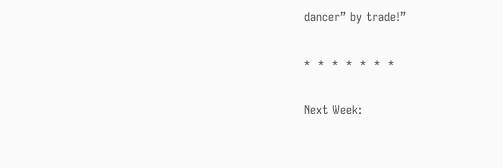dancer” by trade!”

*  *  *  *  *  *  *

Next Week: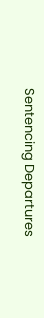Sentencing Departures